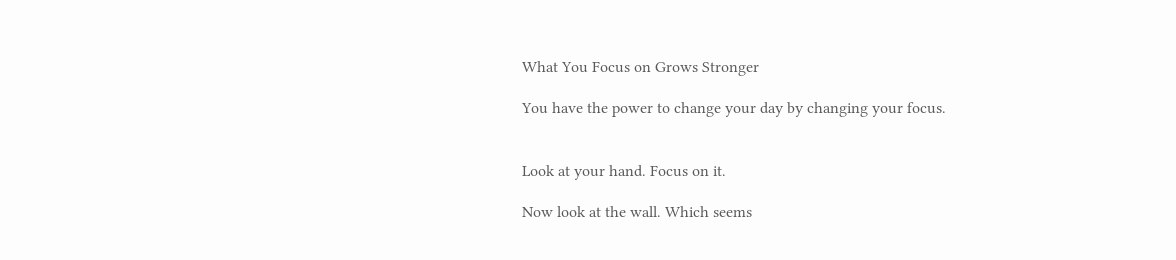What You Focus on Grows Stronger

You have the power to change your day by changing your focus.


Look at your hand. Focus on it.

Now look at the wall. Which seems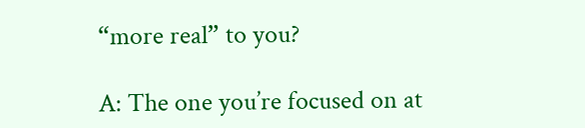“more real” to you?

A: The one you’re focused on at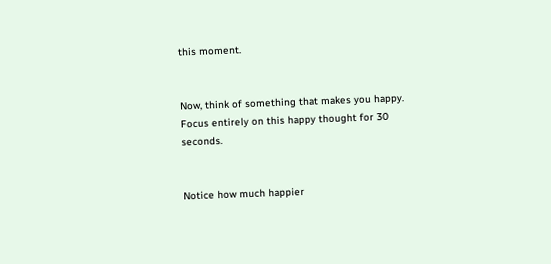this moment.


Now, think of something that makes you happy. Focus entirely on this happy thought for 30 seconds.


Notice how much happier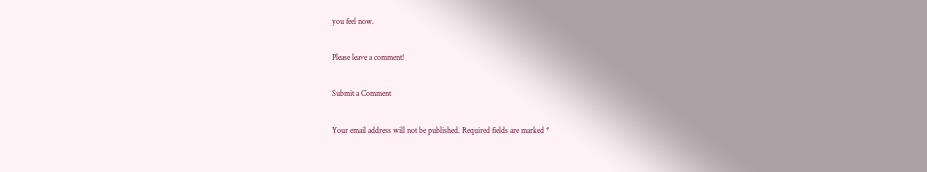you feel now.

Please leave a comment!

Submit a Comment

Your email address will not be published. Required fields are marked *